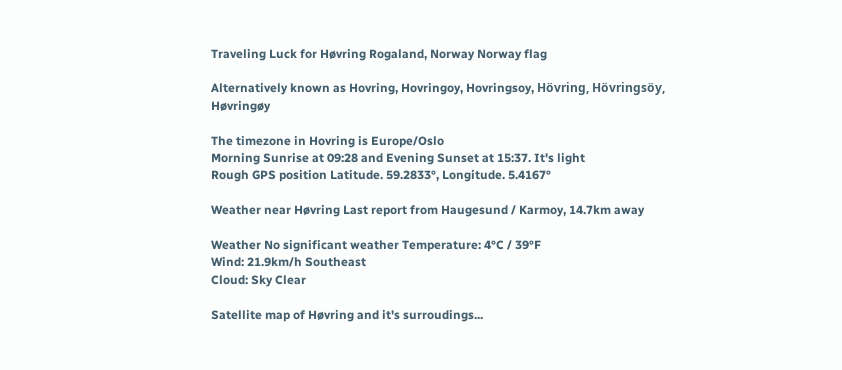Traveling Luck for Høvring Rogaland, Norway Norway flag

Alternatively known as Hovring, Hovringoy, Hovringsoy, Hövring, Hövringsöy, Høvringøy

The timezone in Hovring is Europe/Oslo
Morning Sunrise at 09:28 and Evening Sunset at 15:37. It's light
Rough GPS position Latitude. 59.2833°, Longitude. 5.4167°

Weather near Høvring Last report from Haugesund / Karmoy, 14.7km away

Weather No significant weather Temperature: 4°C / 39°F
Wind: 21.9km/h Southeast
Cloud: Sky Clear

Satellite map of Høvring and it's surroudings...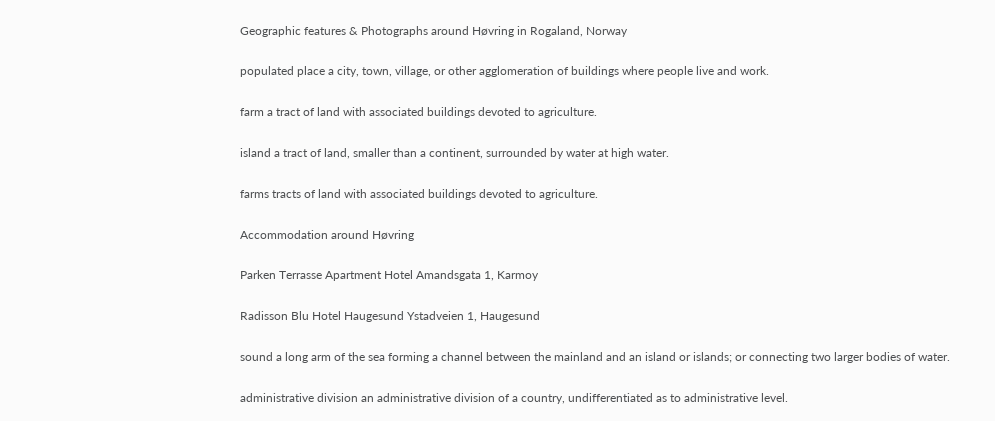Geographic features & Photographs around Høvring in Rogaland, Norway

populated place a city, town, village, or other agglomeration of buildings where people live and work.

farm a tract of land with associated buildings devoted to agriculture.

island a tract of land, smaller than a continent, surrounded by water at high water.

farms tracts of land with associated buildings devoted to agriculture.

Accommodation around Høvring

Parken Terrasse Apartment Hotel Amandsgata 1, Karmoy

Radisson Blu Hotel Haugesund Ystadveien 1, Haugesund

sound a long arm of the sea forming a channel between the mainland and an island or islands; or connecting two larger bodies of water.

administrative division an administrative division of a country, undifferentiated as to administrative level.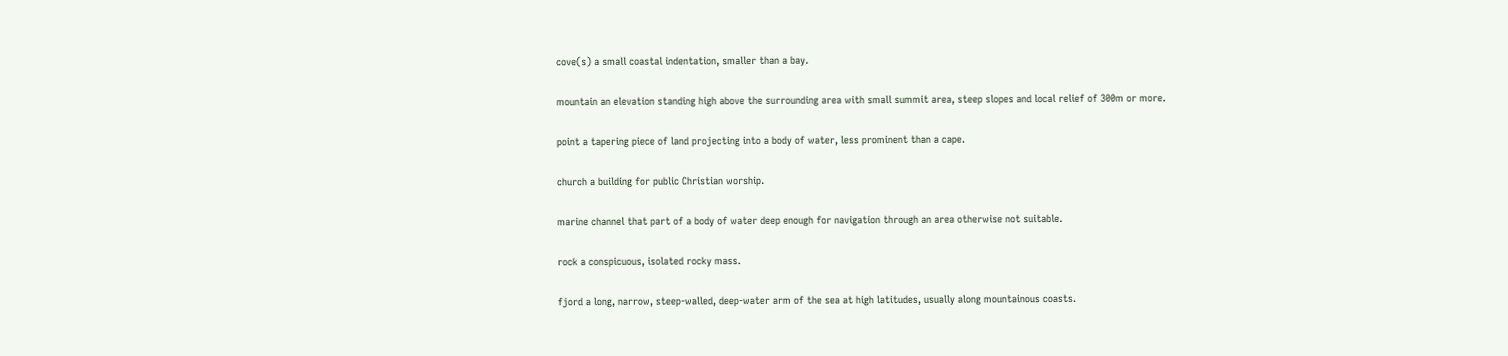cove(s) a small coastal indentation, smaller than a bay.

mountain an elevation standing high above the surrounding area with small summit area, steep slopes and local relief of 300m or more.

point a tapering piece of land projecting into a body of water, less prominent than a cape.

church a building for public Christian worship.

marine channel that part of a body of water deep enough for navigation through an area otherwise not suitable.

rock a conspicuous, isolated rocky mass.

fjord a long, narrow, steep-walled, deep-water arm of the sea at high latitudes, usually along mountainous coasts.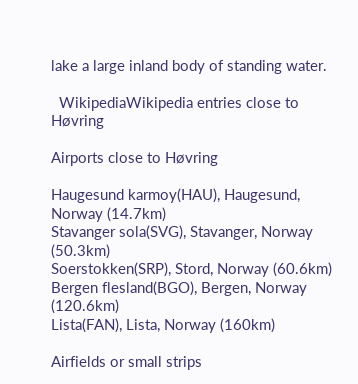lake a large inland body of standing water.

  WikipediaWikipedia entries close to Høvring

Airports close to Høvring

Haugesund karmoy(HAU), Haugesund, Norway (14.7km)
Stavanger sola(SVG), Stavanger, Norway (50.3km)
Soerstokken(SRP), Stord, Norway (60.6km)
Bergen flesland(BGO), Bergen, Norway (120.6km)
Lista(FAN), Lista, Norway (160km)

Airfields or small strips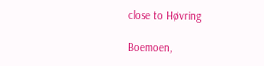close to Høvring

Boemoen,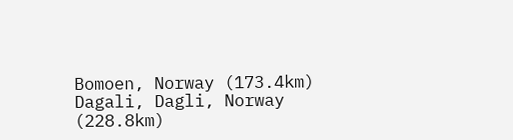Bomoen, Norway (173.4km)
Dagali, Dagli, Norway (228.8km)